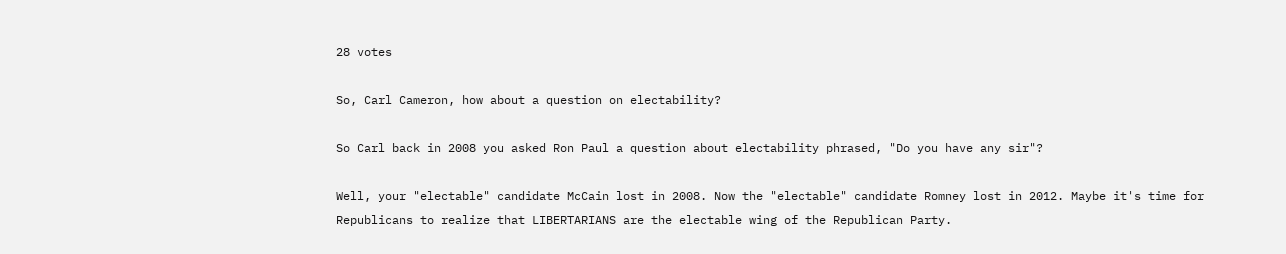28 votes

So, Carl Cameron, how about a question on electability?

So Carl back in 2008 you asked Ron Paul a question about electability phrased, "Do you have any sir"?

Well, your "electable" candidate McCain lost in 2008. Now the "electable" candidate Romney lost in 2012. Maybe it's time for Republicans to realize that LIBERTARIANS are the electable wing of the Republican Party.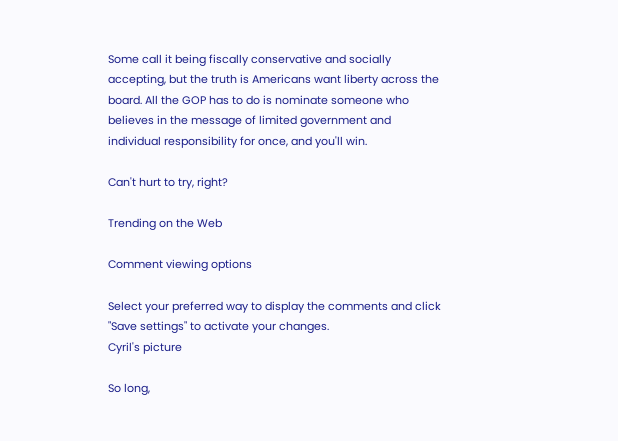Some call it being fiscally conservative and socially accepting, but the truth is Americans want liberty across the board. All the GOP has to do is nominate someone who believes in the message of limited government and individual responsibility for once, and you'll win.

Can't hurt to try, right?

Trending on the Web

Comment viewing options

Select your preferred way to display the comments and click "Save settings" to activate your changes.
Cyril's picture

So long,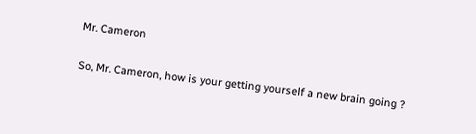Mr. Cameron

So, Mr. Cameron, how is your getting yourself a new brain going ?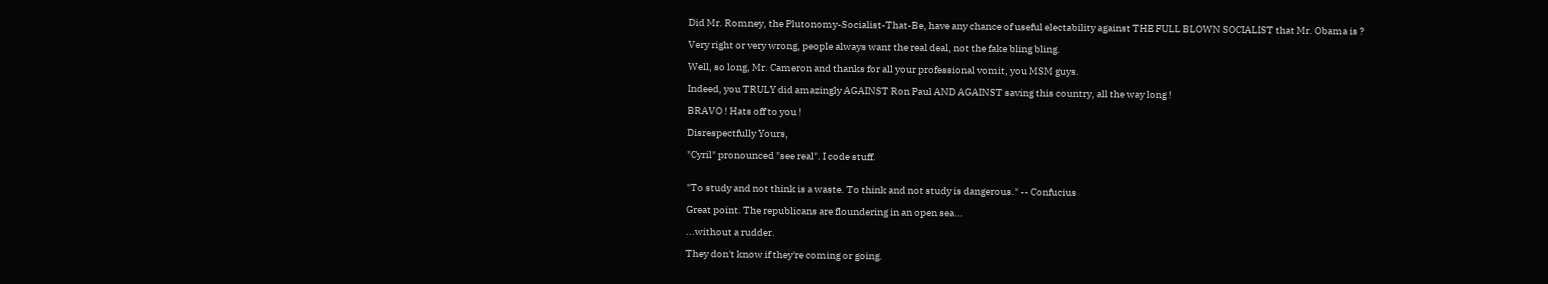Did Mr. Romney, the Plutonomy-Socialist-That-Be, have any chance of useful electability against THE FULL BLOWN SOCIALIST that Mr. Obama is ?

Very right or very wrong, people always want the real deal, not the fake bling bling.

Well, so long, Mr. Cameron and thanks for all your professional vomit, you MSM guys.

Indeed, you TRULY did amazingly AGAINST Ron Paul AND AGAINST saving this country, all the way long !

BRAVO ! Hats off to you !

Disrespectfully Yours,

"Cyril" pronounced "see real". I code stuff.


"To study and not think is a waste. To think and not study is dangerous." -- Confucius

Great point. The republicans are floundering in an open sea...

...without a rudder.

They don't know if they're coming or going.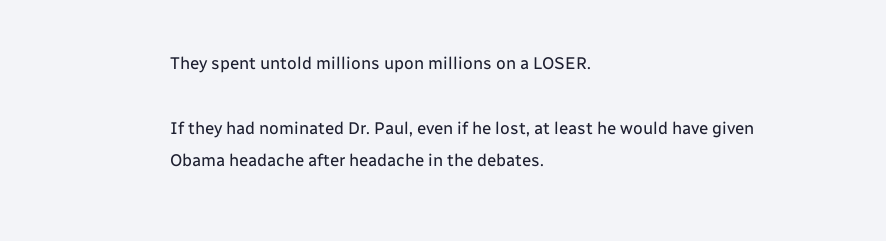They spent untold millions upon millions on a LOSER.

If they had nominated Dr. Paul, even if he lost, at least he would have given Obama headache after headache in the debates.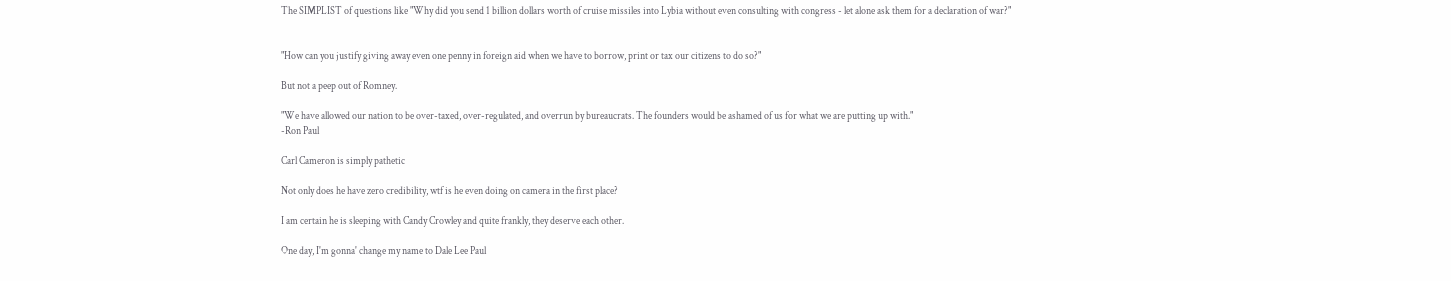The SIMPLIST of questions like "Why did you send 1 billion dollars worth of cruise missiles into Lybia without even consulting with congress - let alone ask them for a declaration of war?"


"How can you justify giving away even one penny in foreign aid when we have to borrow, print or tax our citizens to do so?"

But not a peep out of Romney.

"We have allowed our nation to be over-taxed, over-regulated, and overrun by bureaucrats. The founders would be ashamed of us for what we are putting up with."
-Ron Paul

Carl Cameron is simply pathetic

Not only does he have zero credibility, wtf is he even doing on camera in the first place?

I am certain he is sleeping with Candy Crowley and quite frankly, they deserve each other.

One day, I'm gonna' change my name to Dale Lee Paul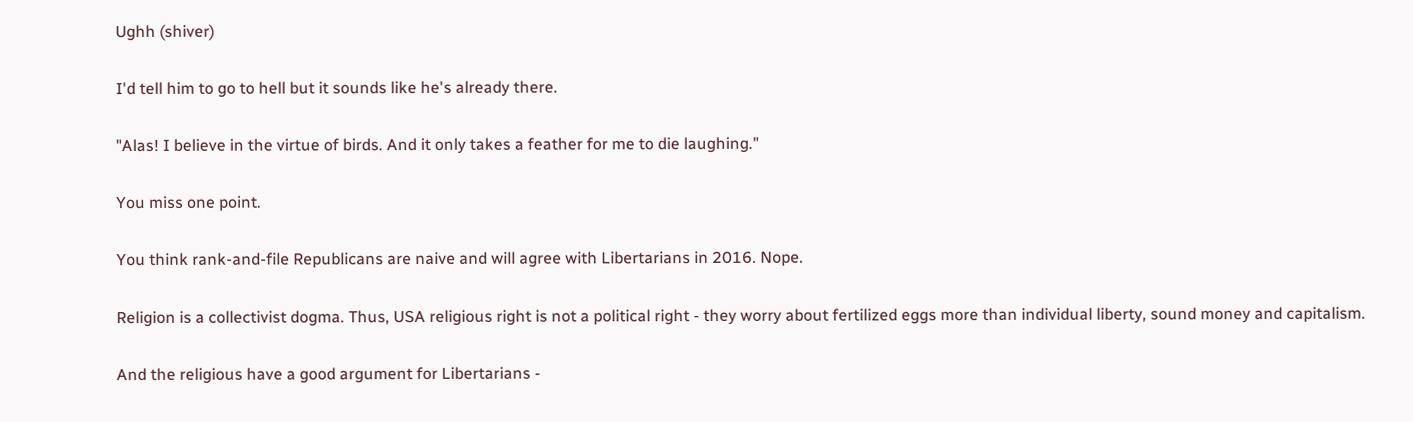Ughh (shiver)

I'd tell him to go to hell but it sounds like he's already there.

"Alas! I believe in the virtue of birds. And it only takes a feather for me to die laughing."

You miss one point.

You think rank-and-file Republicans are naive and will agree with Libertarians in 2016. Nope.

Religion is a collectivist dogma. Thus, USA religious right is not a political right - they worry about fertilized eggs more than individual liberty, sound money and capitalism.

And the religious have a good argument for Libertarians -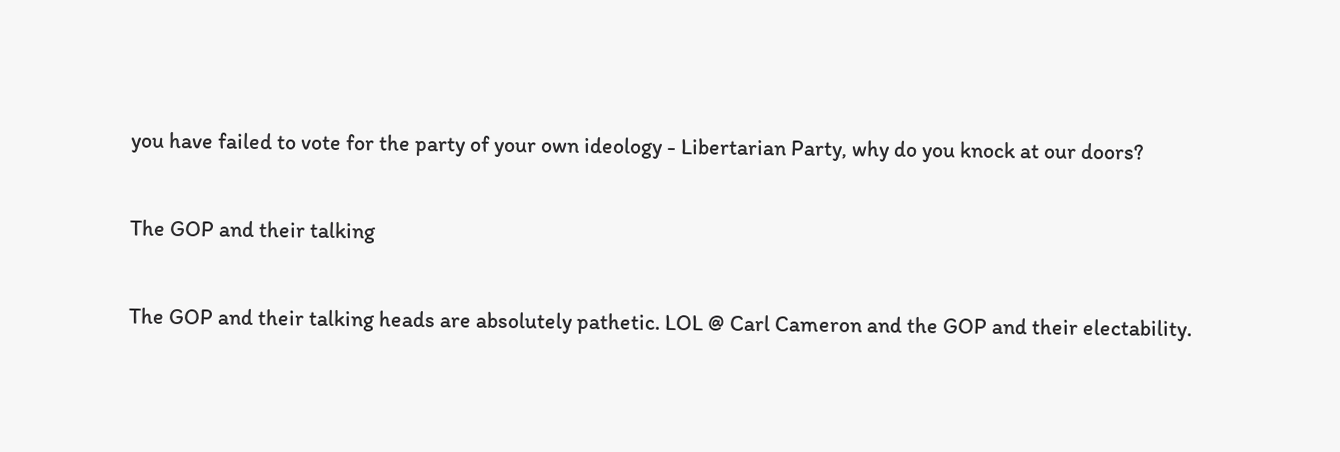you have failed to vote for the party of your own ideology - Libertarian Party, why do you knock at our doors?

The GOP and their talking

The GOP and their talking heads are absolutely pathetic. LOL @ Carl Cameron and the GOP and their electability.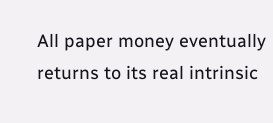All paper money eventually returns to its real intrinsic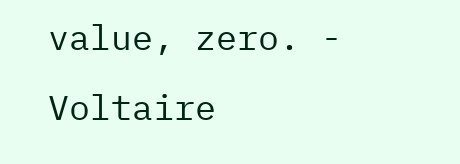value, zero. - Voltaire